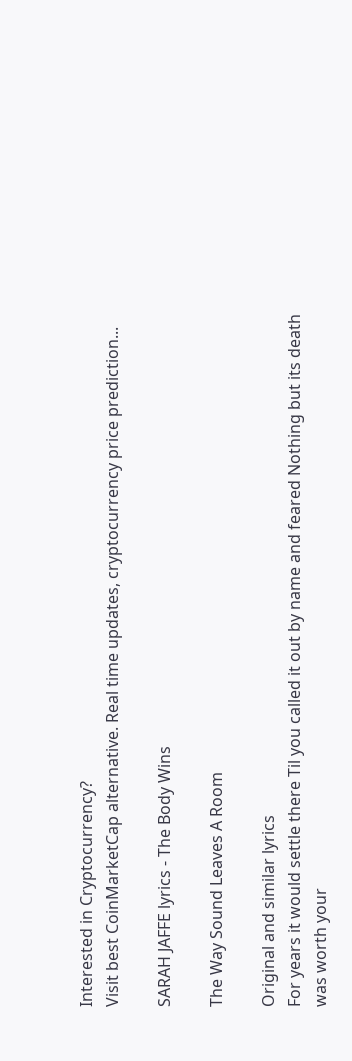Interested in Cryptocurrency?
Visit best CoinMarketCap alternative. Real time updates, cryptocurrency price prediction...

SARAH JAFFE lyrics - The Body Wins

The Way Sound Leaves A Room

Original and similar lyrics
For years it would settle there Til you called it out by name and feared Nothing but its death was worth your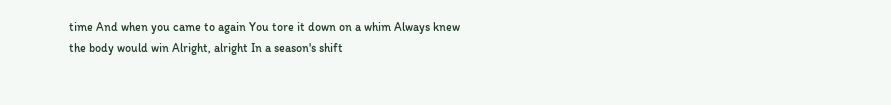time And when you came to again You tore it down on a whim Always knew the body would win Alright, alright In a season's shift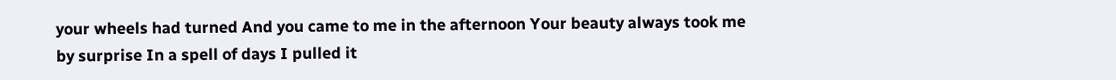your wheels had turned And you came to me in the afternoon Your beauty always took me by surprise In a spell of days I pulled it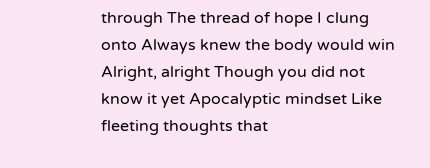through The thread of hope I clung onto Always knew the body would win Alright, alright Though you did not know it yet Apocalyptic mindset Like fleeting thoughts that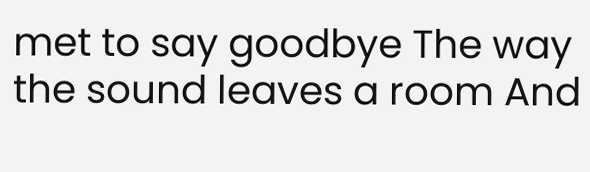met to say goodbye The way the sound leaves a room And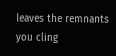leaves the remnants you cling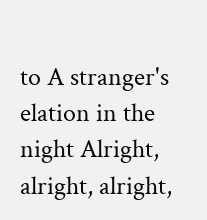to A stranger's elation in the night Alright, alright, alright,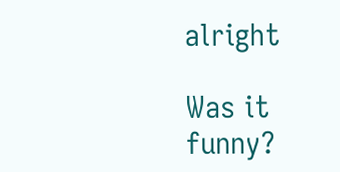alright

Was it funny?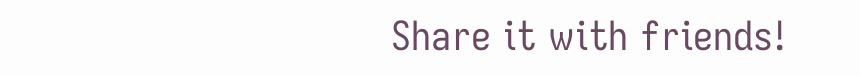Share it with friends!